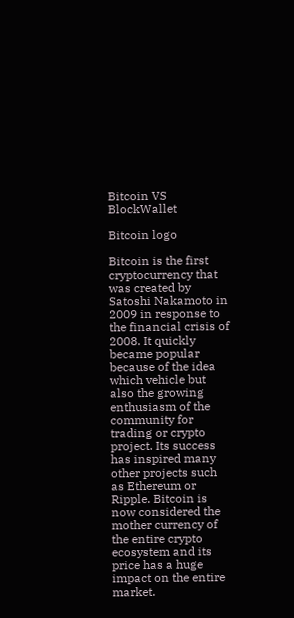Bitcoin VS BlockWallet

Bitcoin logo

Bitcoin is the first cryptocurrency that was created by Satoshi Nakamoto in 2009 in response to the financial crisis of 2008. It quickly became popular because of the idea which vehicle but also the growing enthusiasm of the community for trading or crypto project. Its success has inspired many other projects such as Ethereum or Ripple. Bitcoin is now considered the mother currency of the entire crypto ecosystem and its price has a huge impact on the entire market.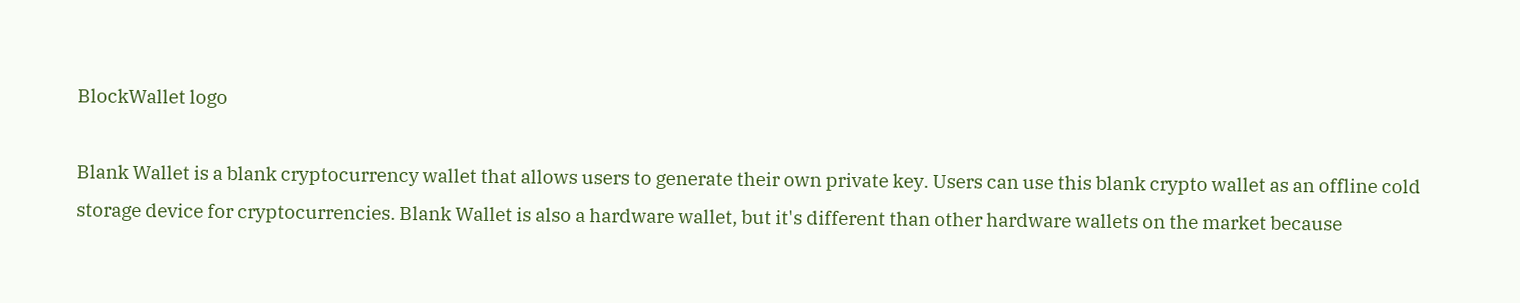BlockWallet logo

Blank Wallet is a blank cryptocurrency wallet that allows users to generate their own private key. Users can use this blank crypto wallet as an offline cold storage device for cryptocurrencies. Blank Wallet is also a hardware wallet, but it's different than other hardware wallets on the market because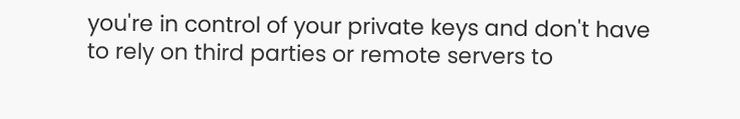you're in control of your private keys and don't have to rely on third parties or remote servers to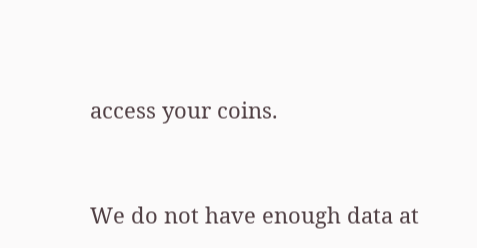access your coins.


We do not have enough data at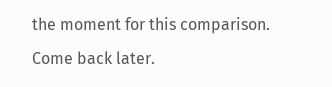the moment for this comparison. Come back later.